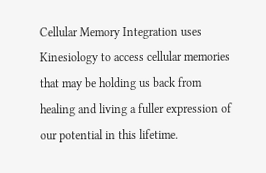Cellular Memory Integration uses Kinesiology to access cellular memories that may be holding us back from healing and living a fuller expression of our potential in this lifetime.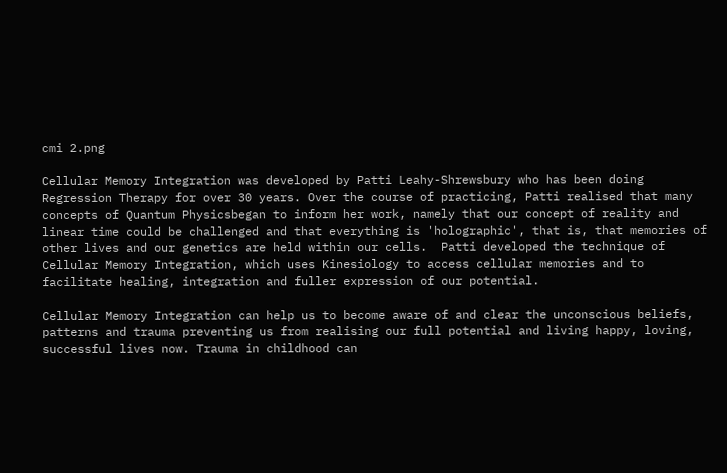cmi 2.png

Cellular Memory Integration was developed by Patti Leahy-Shrewsbury who has been doing Regression Therapy for over 30 years. Over the course of practicing, Patti realised that many concepts of Quantum Physicsbegan to inform her work, namely that our concept of reality and linear time could be challenged and that everything is 'holographic', that is, that memories of other lives and our genetics are held within our cells.  Patti developed the technique of Cellular Memory Integration, which uses Kinesiology to access cellular memories and to facilitate healing, integration and fuller expression of our potential.

Cellular Memory Integration can help us to become aware of and clear the unconscious beliefs, patterns and trauma preventing us from realising our full potential and living happy, loving, successful lives now. Trauma in childhood can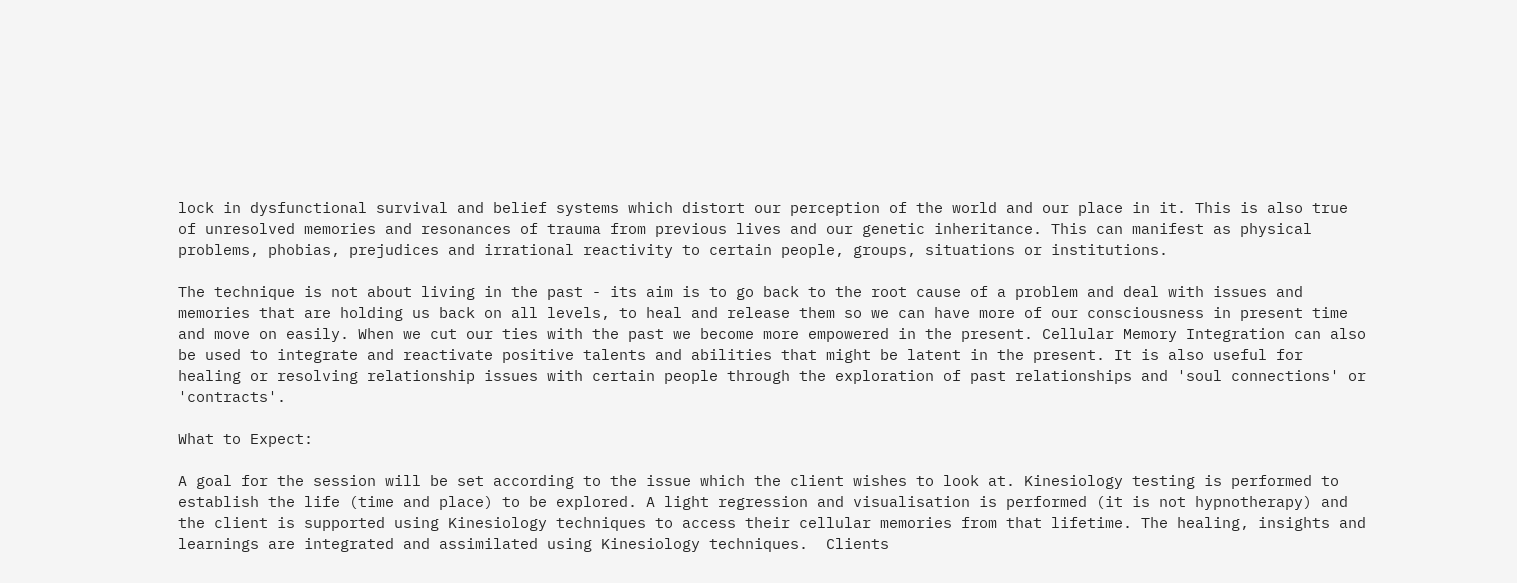lock in dysfunctional survival and belief systems which distort our perception of the world and our place in it. This is also true of unresolved memories and resonances of trauma from previous lives and our genetic inheritance. This can manifest as physical problems, phobias, prejudices and irrational reactivity to certain people, groups, situations or institutions.

The technique is not about living in the past - its aim is to go back to the root cause of a problem and deal with issues and memories that are holding us back on all levels, to heal and release them so we can have more of our consciousness in present time and move on easily. When we cut our ties with the past we become more empowered in the present. Cellular Memory Integration can also be used to integrate and reactivate positive talents and abilities that might be latent in the present. It is also useful for healing or resolving relationship issues with certain people through the exploration of past relationships and 'soul connections' or 'contracts'.

What to Expect:

A goal for the session will be set according to the issue which the client wishes to look at. Kinesiology testing is performed to establish the life (time and place) to be explored. A light regression and visualisation is performed (it is not hypnotherapy) and the client is supported using Kinesiology techniques to access their cellular memories from that lifetime. The healing, insights and learnings are integrated and assimilated using Kinesiology techniques.  Clients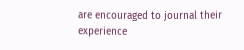are encouraged to journal their experience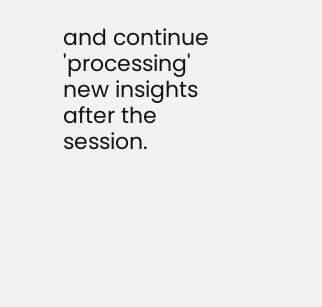and continue 'processing' new insights after the session.